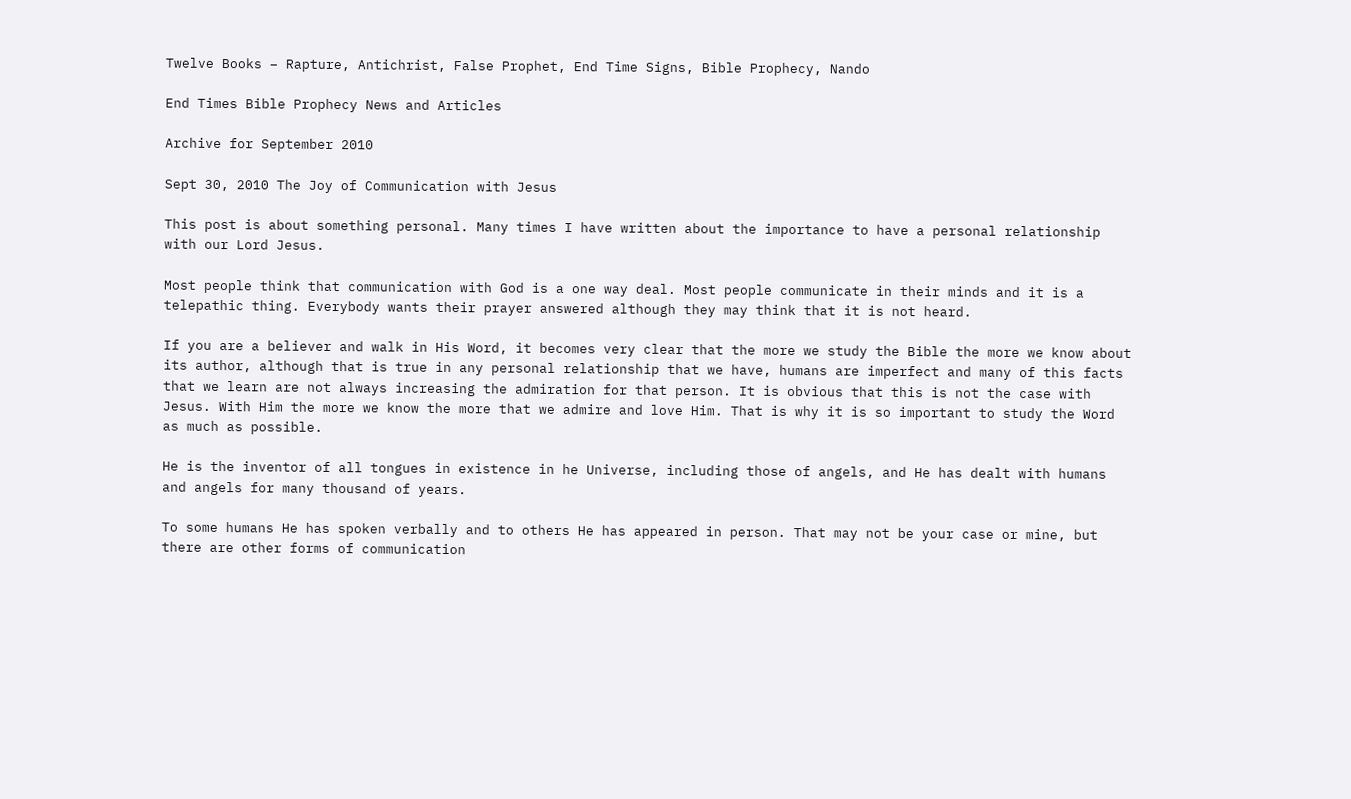Twelve Books – Rapture, Antichrist, False Prophet, End Time Signs, Bible Prophecy, Nando

End Times Bible Prophecy News and Articles

Archive for September 2010

Sept 30, 2010 The Joy of Communication with Jesus

This post is about something personal. Many times I have written about the importance to have a personal relationship with our Lord Jesus.

Most people think that communication with God is a one way deal. Most people communicate in their minds and it is a telepathic thing. Everybody wants their prayer answered although they may think that it is not heard.

If you are a believer and walk in His Word, it becomes very clear that the more we study the Bible the more we know about its author, although that is true in any personal relationship that we have, humans are imperfect and many of this facts that we learn are not always increasing the admiration for that person. It is obvious that this is not the case with Jesus. With Him the more we know the more that we admire and love Him. That is why it is so important to study the Word as much as possible.

He is the inventor of all tongues in existence in he Universe, including those of angels, and He has dealt with humans and angels for many thousand of years.

To some humans He has spoken verbally and to others He has appeared in person. That may not be your case or mine, but there are other forms of communication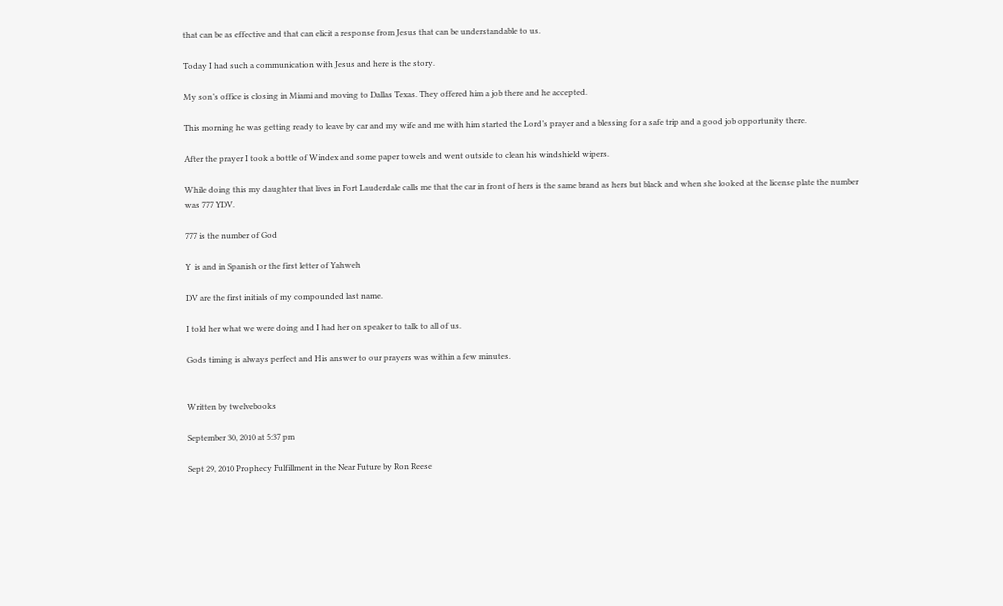that can be as effective and that can elicit a response from Jesus that can be understandable to us.

Today I had such a communication with Jesus and here is the story.

My son’s office is closing in Miami and moving to Dallas Texas. They offered him a job there and he accepted.

This morning he was getting ready to leave by car and my wife and me with him started the Lord’s prayer and a blessing for a safe trip and a good job opportunity there.

After the prayer I took a bottle of Windex and some paper towels and went outside to clean his windshield wipers.

While doing this my daughter that lives in Fort Lauderdale calls me that the car in front of hers is the same brand as hers but black and when she looked at the license plate the number was 777 YDV.

777 is the number of God

Y  is and in Spanish or the first letter of Yahweh

DV are the first initials of my compounded last name.

I told her what we were doing and I had her on speaker to talk to all of us.

Gods timing is always perfect and His answer to our prayers was within a few minutes.


Written by twelvebooks

September 30, 2010 at 5:37 pm

Sept 29, 2010 Prophecy Fulfillment in the Near Future by Ron Reese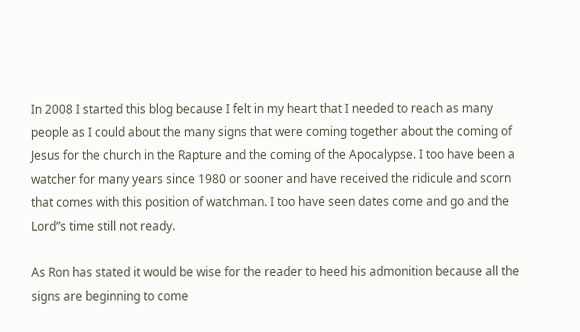In 2008 I started this blog because I felt in my heart that I needed to reach as many people as I could about the many signs that were coming together about the coming of Jesus for the church in the Rapture and the coming of the Apocalypse. I too have been a watcher for many years since 1980 or sooner and have received the ridicule and scorn that comes with this position of watchman. I too have seen dates come and go and the Lord”s time still not ready.

As Ron has stated it would be wise for the reader to heed his admonition because all the signs are beginning to come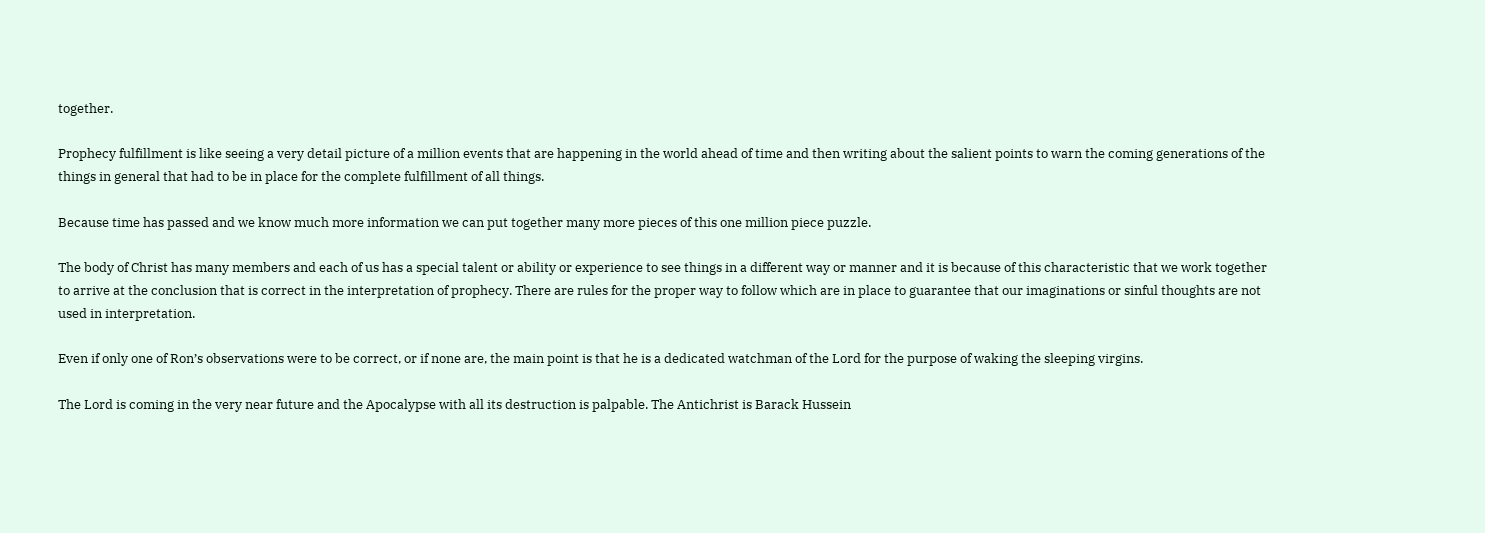together.

Prophecy fulfillment is like seeing a very detail picture of a million events that are happening in the world ahead of time and then writing about the salient points to warn the coming generations of the things in general that had to be in place for the complete fulfillment of all things.

Because time has passed and we know much more information we can put together many more pieces of this one million piece puzzle.

The body of Christ has many members and each of us has a special talent or ability or experience to see things in a different way or manner and it is because of this characteristic that we work together to arrive at the conclusion that is correct in the interpretation of prophecy. There are rules for the proper way to follow which are in place to guarantee that our imaginations or sinful thoughts are not used in interpretation.

Even if only one of Ron’s observations were to be correct, or if none are, the main point is that he is a dedicated watchman of the Lord for the purpose of waking the sleeping virgins.

The Lord is coming in the very near future and the Apocalypse with all its destruction is palpable. The Antichrist is Barack Hussein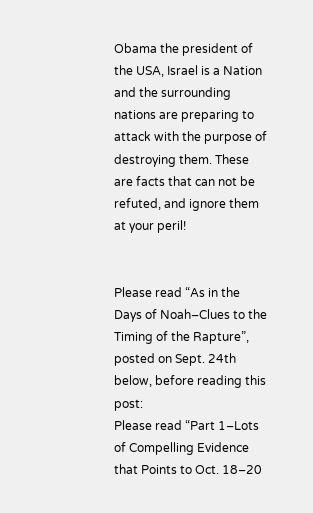Obama the president of the USA, Israel is a Nation and the surrounding nations are preparing to attack with the purpose of destroying them. These are facts that can not be refuted, and ignore them at your peril!


Please read “As in the Days of Noah–Clues to the Timing of the Rapture”, posted on Sept. 24th below, before reading this post:
Please read “Part 1–Lots of Compelling Evidence that Points to Oct. 18–20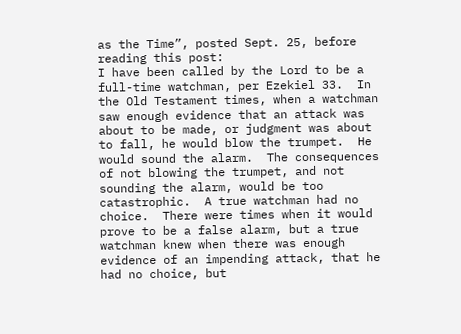as the Time”, posted Sept. 25, before reading this post:
I have been called by the Lord to be a full-time watchman, per Ezekiel 33.  In the Old Testament times, when a watchman saw enough evidence that an attack was about to be made, or judgment was about to fall, he would blow the trumpet.  He would sound the alarm.  The consequences of not blowing the trumpet, and not sounding the alarm, would be too catastrophic.  A true watchman had no choice.  There were times when it would prove to be a false alarm, but a true watchman knew when there was enough evidence of an impending attack, that he had no choice, but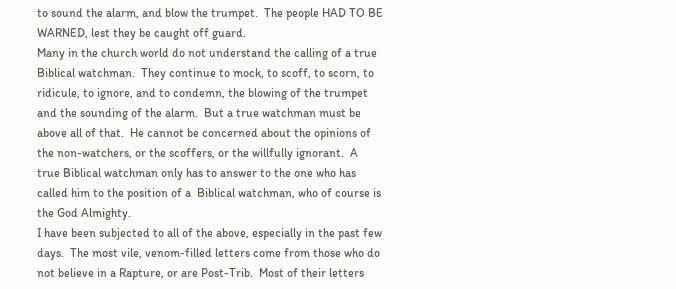to sound the alarm, and blow the trumpet.  The people HAD TO BE WARNED, lest they be caught off guard.
Many in the church world do not understand the calling of a true Biblical watchman.  They continue to mock, to scoff, to scorn, to ridicule, to ignore, and to condemn, the blowing of the trumpet and the sounding of the alarm.  But a true watchman must be above all of that.  He cannot be concerned about the opinions of the non-watchers, or the scoffers, or the willfully ignorant.  A true Biblical watchman only has to answer to the one who has called him to the position of a  Biblical watchman, who of course is the God Almighty.
I have been subjected to all of the above, especially in the past few days.  The most vile, venom-filled letters come from those who do not believe in a Rapture, or are Post-Trib.  Most of their letters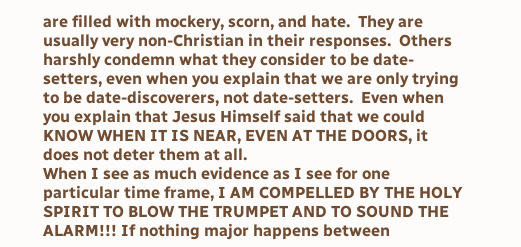are filled with mockery, scorn, and hate.  They are usually very non-Christian in their responses.  Others harshly condemn what they consider to be date-setters, even when you explain that we are only trying to be date-discoverers, not date-setters.  Even when you explain that Jesus Himself said that we could KNOW WHEN IT IS NEAR, EVEN AT THE DOORS, it does not deter them at all.
When I see as much evidence as I see for one particular time frame, I AM COMPELLED BY THE HOLY SPIRIT TO BLOW THE TRUMPET AND TO SOUND THE ALARM!!! If nothing major happens between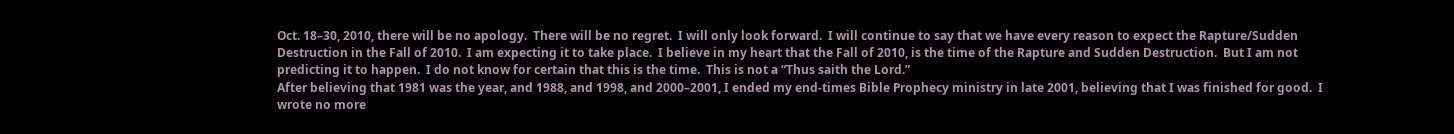Oct. 18–30, 2010, there will be no apology.  There will be no regret.  I will only look forward.  I will continue to say that we have every reason to expect the Rapture/Sudden Destruction in the Fall of 2010.  I am expecting it to take place.  I believe in my heart that the Fall of 2010, is the time of the Rapture and Sudden Destruction.  But I am not predicting it to happen.  I do not know for certain that this is the time.  This is not a “Thus saith the Lord.”
After believing that 1981 was the year, and 1988, and 1998, and 2000–2001, I ended my end-times Bible Prophecy ministry in late 2001, believing that I was finished for good.  I wrote no more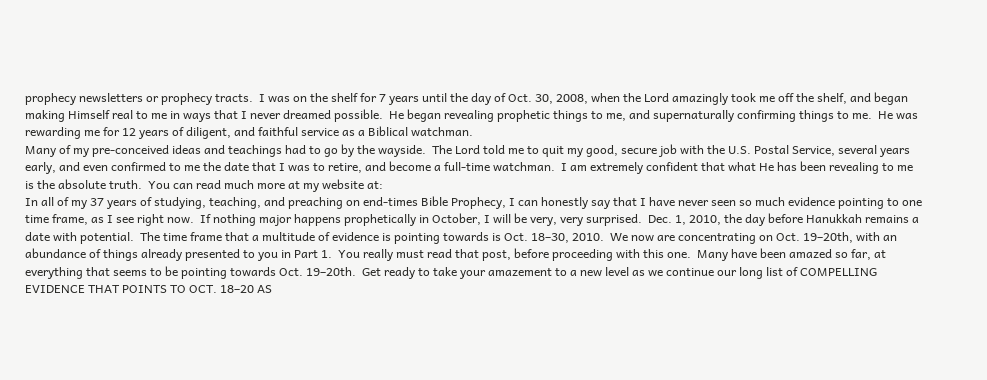prophecy newsletters or prophecy tracts.  I was on the shelf for 7 years until the day of Oct. 30, 2008, when the Lord amazingly took me off the shelf, and began making Himself real to me in ways that I never dreamed possible.  He began revealing prophetic things to me, and supernaturally confirming things to me.  He was rewarding me for 12 years of diligent, and faithful service as a Biblical watchman.
Many of my pre-conceived ideas and teachings had to go by the wayside.  The Lord told me to quit my good, secure job with the U.S. Postal Service, several years early, and even confirmed to me the date that I was to retire, and become a full-time watchman.  I am extremely confident that what He has been revealing to me is the absolute truth.  You can read much more at my website at:
In all of my 37 years of studying, teaching, and preaching on end-times Bible Prophecy, I can honestly say that I have never seen so much evidence pointing to one time frame, as I see right now.  If nothing major happens prophetically in October, I will be very, very surprised.  Dec. 1, 2010, the day before Hanukkah remains a date with potential.  The time frame that a multitude of evidence is pointing towards is Oct. 18–30, 2010.  We now are concentrating on Oct. 19–20th, with an abundance of things already presented to you in Part 1.  You really must read that post, before proceeding with this one.  Many have been amazed so far, at everything that seems to be pointing towards Oct. 19–20th.  Get ready to take your amazement to a new level as we continue our long list of COMPELLING EVIDENCE THAT POINTS TO OCT. 18–20 AS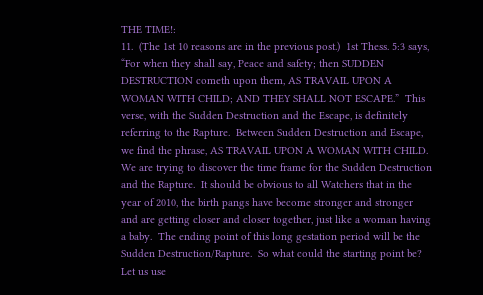THE TIME!:
11.  (The 1st 10 reasons are in the previous post.)  1st Thess. 5:3 says, “For when they shall say, Peace and safety; then SUDDEN DESTRUCTION cometh upon them, AS TRAVAIL UPON A WOMAN WITH CHILD; AND THEY SHALL NOT ESCAPE.”  This verse, with the Sudden Destruction and the Escape, is definitely referring to the Rapture.  Between Sudden Destruction and Escape, we find the phrase, AS TRAVAIL UPON A WOMAN WITH CHILD.
We are trying to discover the time frame for the Sudden Destruction and the Rapture.  It should be obvious to all Watchers that in the year of 2010, the birth pangs have become stronger and stronger and are getting closer and closer together, just like a woman having a baby.  The ending point of this long gestation period will be the Sudden Destruction/Rapture.  So what could the starting point be?  Let us use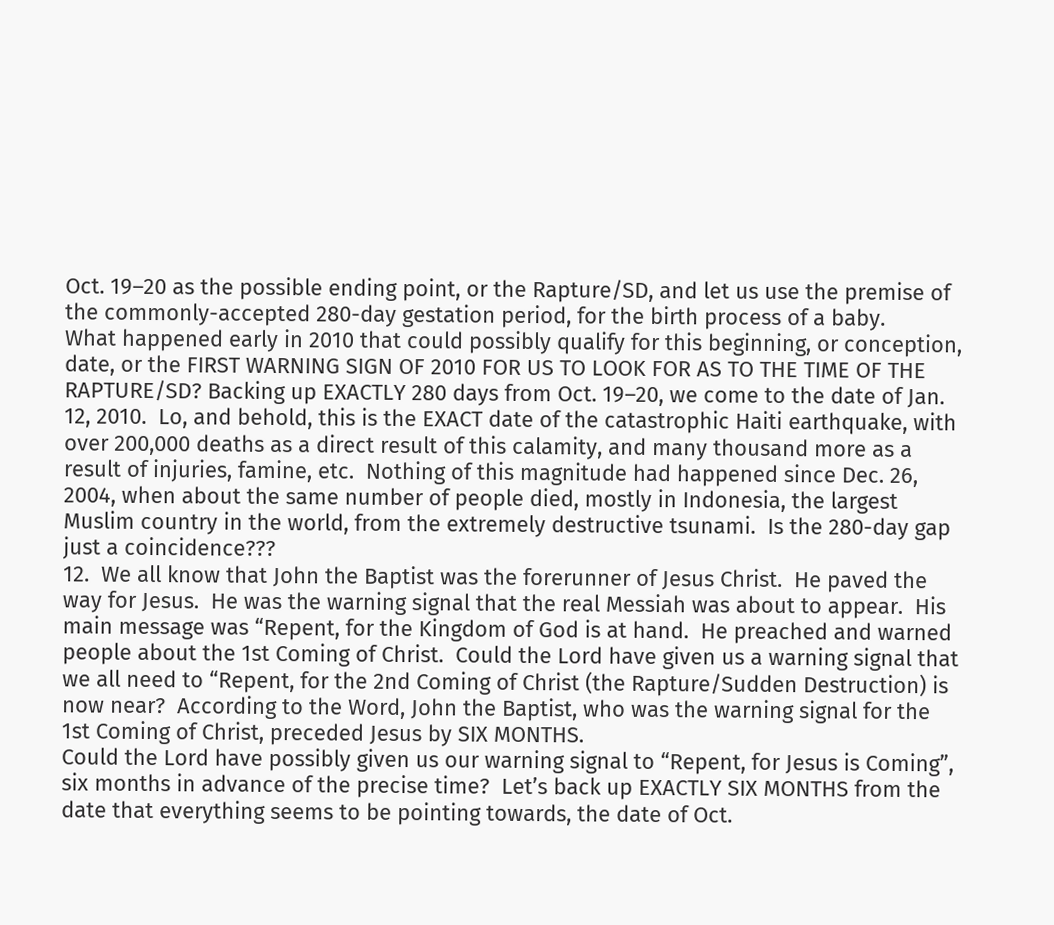Oct. 19–20 as the possible ending point, or the Rapture/SD, and let us use the premise of the commonly-accepted 280-day gestation period, for the birth process of a baby.
What happened early in 2010 that could possibly qualify for this beginning, or conception, date, or the FIRST WARNING SIGN OF 2010 FOR US TO LOOK FOR AS TO THE TIME OF THE RAPTURE/SD? Backing up EXACTLY 280 days from Oct. 19–20, we come to the date of Jan. 12, 2010.  Lo, and behold, this is the EXACT date of the catastrophic Haiti earthquake, with over 200,000 deaths as a direct result of this calamity, and many thousand more as a result of injuries, famine, etc.  Nothing of this magnitude had happened since Dec. 26, 2004, when about the same number of people died, mostly in Indonesia, the largest Muslim country in the world, from the extremely destructive tsunami.  Is the 280-day gap just a coincidence???
12.  We all know that John the Baptist was the forerunner of Jesus Christ.  He paved the way for Jesus.  He was the warning signal that the real Messiah was about to appear.  His main message was “Repent, for the Kingdom of God is at hand.  He preached and warned people about the 1st Coming of Christ.  Could the Lord have given us a warning signal that we all need to “Repent, for the 2nd Coming of Christ (the Rapture/Sudden Destruction) is now near?  According to the Word, John the Baptist, who was the warning signal for the 1st Coming of Christ, preceded Jesus by SIX MONTHS.
Could the Lord have possibly given us our warning signal to “Repent, for Jesus is Coming”, six months in advance of the precise time?  Let’s back up EXACTLY SIX MONTHS from the date that everything seems to be pointing towards, the date of Oct.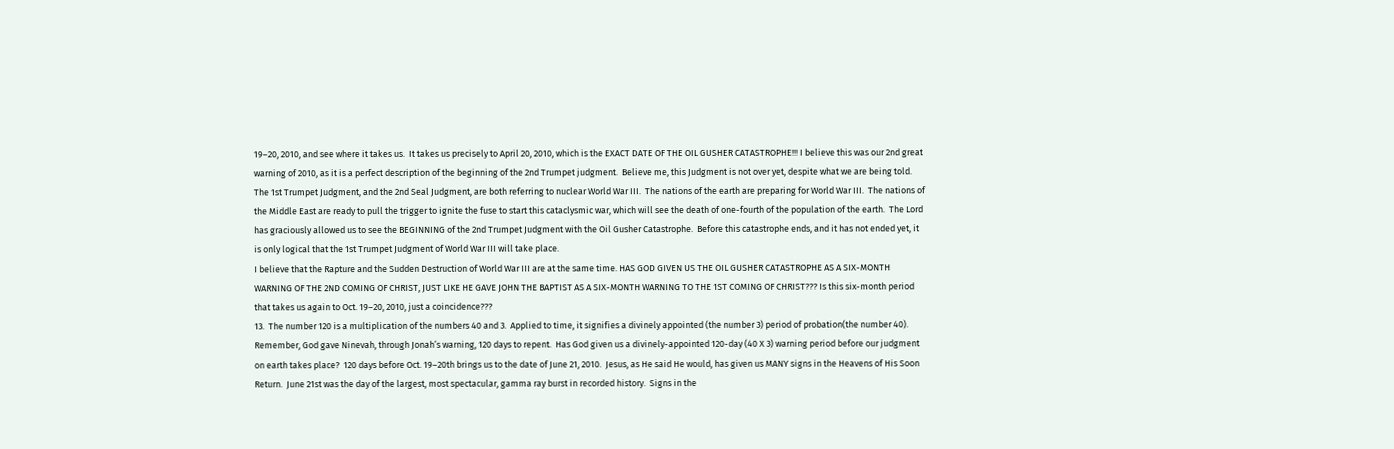19–20, 2010, and see where it takes us.  It takes us precisely to April 20, 2010, which is the EXACT DATE OF THE OIL GUSHER CATASTROPHE!!! I believe this was our 2nd great warning of 2010, as it is a perfect description of the beginning of the 2nd Trumpet judgment.  Believe me, this Judgment is not over yet, despite what we are being told.
The 1st Trumpet Judgment, and the 2nd Seal Judgment, are both referring to nuclear World War III.  The nations of the earth are preparing for World War III.  The nations of the Middle East are ready to pull the trigger to ignite the fuse to start this cataclysmic war, which will see the death of one-fourth of the population of the earth.  The Lord has graciously allowed us to see the BEGINNING of the 2nd Trumpet Judgment with the Oil Gusher Catastrophe.  Before this catastrophe ends, and it has not ended yet, it is only logical that the 1st Trumpet Judgment of World War III will take place.
I believe that the Rapture and the Sudden Destruction of World War III are at the same time. HAS GOD GIVEN US THE OIL GUSHER CATASTROPHE AS A SIX-MONTH WARNING OF THE 2ND COMING OF CHRIST, JUST LIKE HE GAVE JOHN THE BAPTIST AS A SIX-MONTH WARNING TO THE 1ST COMING OF CHRIST??? Is this six-month period that takes us again to Oct. 19–20, 2010, just a coincidence???
13.  The number 120 is a multiplication of the numbers 40 and 3.  Applied to time, it signifies a divinely appointed (the number 3) period of probation(the number 40).  Remember, God gave Ninevah, through Jonah’s warning, 120 days to repent.  Has God given us a divinely-appointed 120-day (40 X 3) warning period before our judgment on earth takes place?  120 days before Oct. 19–20th brings us to the date of June 21, 2010.  Jesus, as He said He would, has given us MANY signs in the Heavens of His Soon Return.  June 21st was the day of the largest, most spectacular, gamma ray burst in recorded history.  Signs in the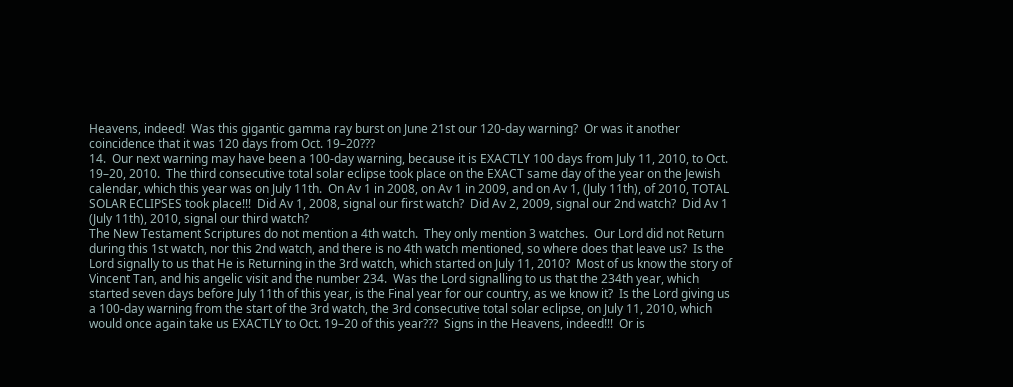Heavens, indeed!  Was this gigantic gamma ray burst on June 21st our 120-day warning?  Or was it another coincidence that it was 120 days from Oct. 19–20???
14.  Our next warning may have been a 100-day warning, because it is EXACTLY 100 days from July 11, 2010, to Oct. 19–20, 2010.  The third consecutive total solar eclipse took place on the EXACT same day of the year on the Jewish calendar, which this year was on July 11th.  On Av 1 in 2008, on Av 1 in 2009, and on Av 1, (July 11th), of 2010, TOTAL SOLAR ECLIPSES took place!!!  Did Av 1, 2008, signal our first watch?  Did Av 2, 2009, signal our 2nd watch?  Did Av 1 (July 11th), 2010, signal our third watch?
The New Testament Scriptures do not mention a 4th watch.  They only mention 3 watches.  Our Lord did not Return during this 1st watch, nor this 2nd watch, and there is no 4th watch mentioned, so where does that leave us?  Is the Lord signally to us that He is Returning in the 3rd watch, which started on July 11, 2010?  Most of us know the story of Vincent Tan, and his angelic visit and the number 234.  Was the Lord signalling to us that the 234th year, which started seven days before July 11th of this year, is the Final year for our country, as we know it?  Is the Lord giving us a 100-day warning from the start of the 3rd watch, the 3rd consecutive total solar eclipse, on July 11, 2010, which would once again take us EXACTLY to Oct. 19–20 of this year???  Signs in the Heavens, indeed!!!  Or is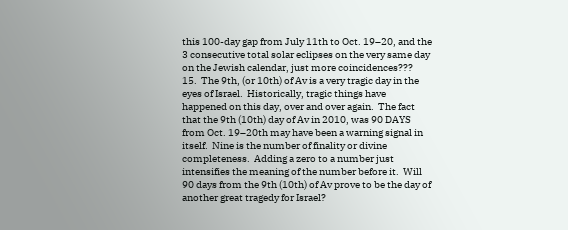this 100-day gap from July 11th to Oct. 19–20, and the 3 consecutive total solar eclipses on the very same day on the Jewish calendar, just more coincidences???
15.  The 9th, (or 10th) of Av is a very tragic day in the eyes of Israel.  Historically, tragic things have happened on this day, over and over again.  The fact that the 9th (10th) day of Av in 2010, was 90 DAYS from Oct. 19–20th may have been a warning signal in itself.  Nine is the number of finality or divine completeness.  Adding a zero to a number just intensifies the meaning of the number before it.  Will 90 days from the 9th (10th) of Av prove to be the day of another great tragedy for Israel?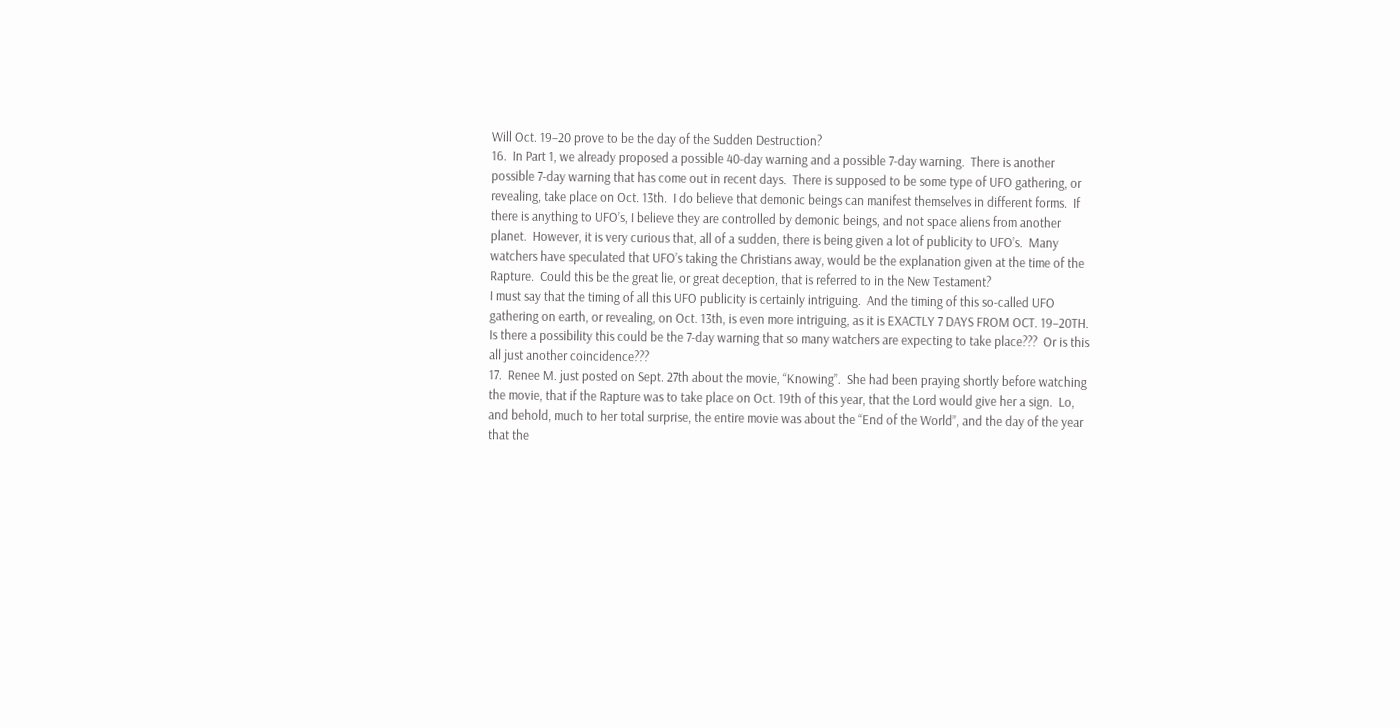Will Oct. 19–20 prove to be the day of the Sudden Destruction?
16.  In Part 1, we already proposed a possible 40-day warning and a possible 7-day warning.  There is another possible 7-day warning that has come out in recent days.  There is supposed to be some type of UFO gathering, or revealing, take place on Oct. 13th.  I do believe that demonic beings can manifest themselves in different forms.  If there is anything to UFO’s, I believe they are controlled by demonic beings, and not space aliens from another planet.  However, it is very curious that, all of a sudden, there is being given a lot of publicity to UFO’s.  Many watchers have speculated that UFO’s taking the Christians away, would be the explanation given at the time of the Rapture.  Could this be the great lie, or great deception, that is referred to in the New Testament?
I must say that the timing of all this UFO publicity is certainly intriguing.  And the timing of this so-called UFO gathering on earth, or revealing, on Oct. 13th, is even more intriguing, as it is EXACTLY 7 DAYS FROM OCT. 19–20TH.  Is there a possibility this could be the 7-day warning that so many watchers are expecting to take place???  Or is this all just another coincidence???
17.  Renee M. just posted on Sept. 27th about the movie, “Knowing”.  She had been praying shortly before watching the movie, that if the Rapture was to take place on Oct. 19th of this year, that the Lord would give her a sign.  Lo, and behold, much to her total surprise, the entire movie was about the “End of the World”, and the day of the year that the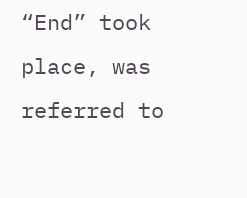“End” took place, was referred to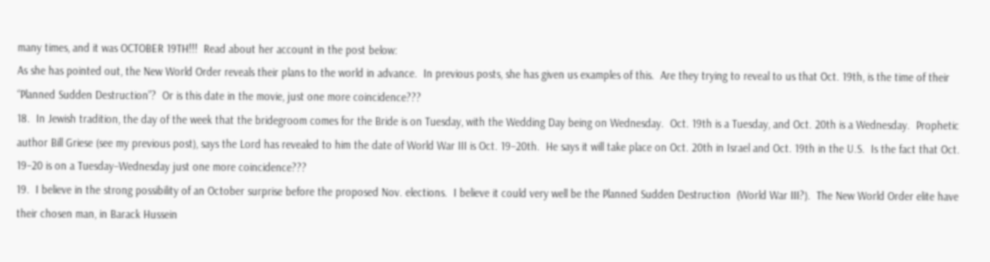many times, and it was OCTOBER 19TH!!!  Read about her account in the post below:
As she has pointed out, the New World Order reveals their plans to the world in advance.  In previous posts, she has given us examples of this.  Are they trying to reveal to us that Oct. 19th, is the time of their “Planned Sudden Destruction”?  Or is this date in the movie, just one more coincidence???
18.  In Jewish tradition, the day of the week that the bridegroom comes for the Bride is on Tuesday, with the Wedding Day being on Wednesday.  Oct. 19th is a Tuesday, and Oct. 20th is a Wednesday.  Prophetic author Bill Griese (see my previous post), says the Lord has revealed to him the date of World War III is Oct. 19–20th.  He says it will take place on Oct. 20th in Israel and Oct. 19th in the U.S.  Is the fact that Oct. 19–20 is on a Tuesday–Wednesday just one more coincidence???
19.  I believe in the strong possibility of an October surprise before the proposed Nov. elections.  I believe it could very well be the Planned Sudden Destruction  (World War III?).  The New World Order elite have their chosen man, in Barack Hussein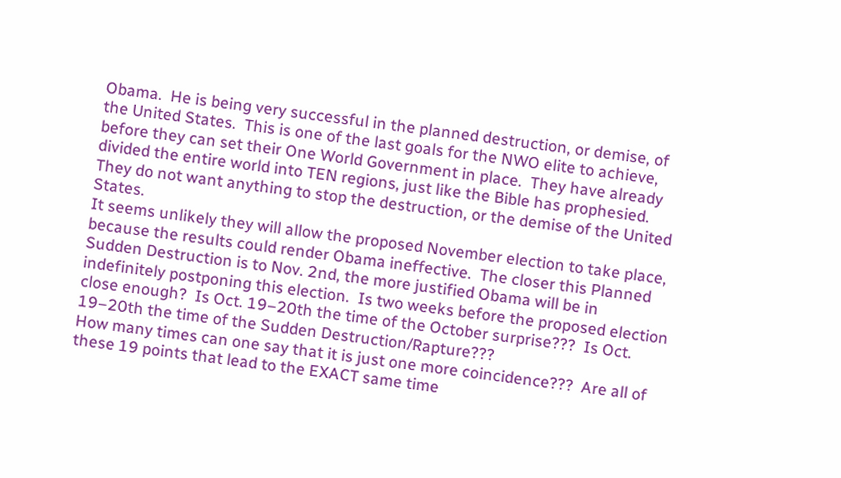Obama.  He is being very successful in the planned destruction, or demise, of the United States.  This is one of the last goals for the NWO elite to achieve, before they can set their One World Government in place.  They have already divided the entire world into TEN regions, just like the Bible has prophesied.  They do not want anything to stop the destruction, or the demise of the United States.
It seems unlikely they will allow the proposed November election to take place, because the results could render Obama ineffective.  The closer this Planned Sudden Destruction is to Nov. 2nd, the more justified Obama will be in indefinitely postponing this election.  Is two weeks before the proposed election close enough?  Is Oct. 19–20th the time of the October surprise???  Is Oct. 19–20th the time of the Sudden Destruction/Rapture???
How many times can one say that it is just one more coincidence???  Are all of these 19 points that lead to the EXACT same time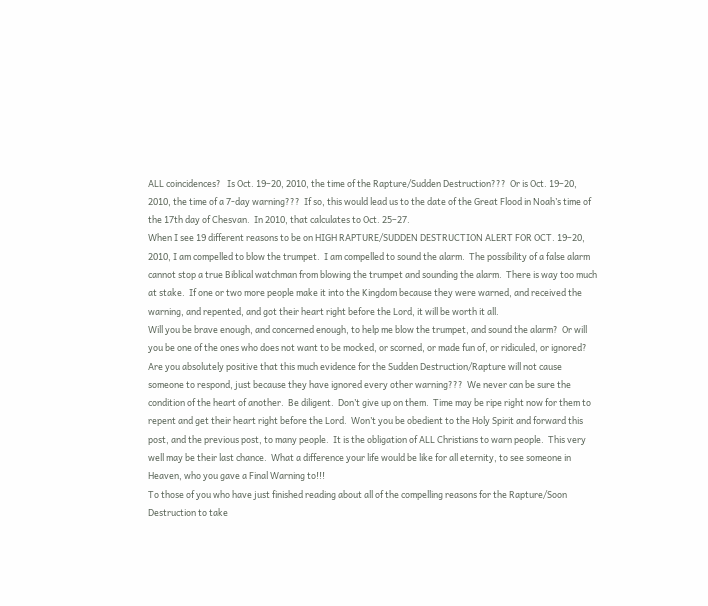ALL coincidences?   Is Oct. 19–20, 2010, the time of the Rapture/Sudden Destruction???  Or is Oct. 19–20, 2010, the time of a 7-day warning???  If so, this would lead us to the date of the Great Flood in Noah’s time of the 17th day of Chesvan.  In 2010, that calculates to Oct. 25–27.
When I see 19 different reasons to be on HIGH RAPTURE/SUDDEN DESTRUCTION ALERT FOR OCT. 19–20, 2010, I am compelled to blow the trumpet.  I am compelled to sound the alarm.  The possibility of a false alarm cannot stop a true Biblical watchman from blowing the trumpet and sounding the alarm.  There is way too much at stake.  If one or two more people make it into the Kingdom because they were warned, and received the warning, and repented, and got their heart right before the Lord, it will be worth it all.
Will you be brave enough, and concerned enough, to help me blow the trumpet, and sound the alarm?  Or will you be one of the ones who does not want to be mocked, or scorned, or made fun of, or ridiculed, or ignored?  Are you absolutely positive that this much evidence for the Sudden Destruction/Rapture will not cause someone to respond, just because they have ignored every other warning???  We never can be sure the condition of the heart of another.  Be diligent.  Don’t give up on them.  Time may be ripe right now for them to repent and get their heart right before the Lord.  Won’t you be obedient to the Holy Spirit and forward this post, and the previous post, to many people.  It is the obligation of ALL Christians to warn people.  This very well may be their last chance.  What a difference your life would be like for all eternity, to see someone in Heaven, who you gave a Final Warning to!!!
To those of you who have just finished reading about all of the compelling reasons for the Rapture/Soon Destruction to take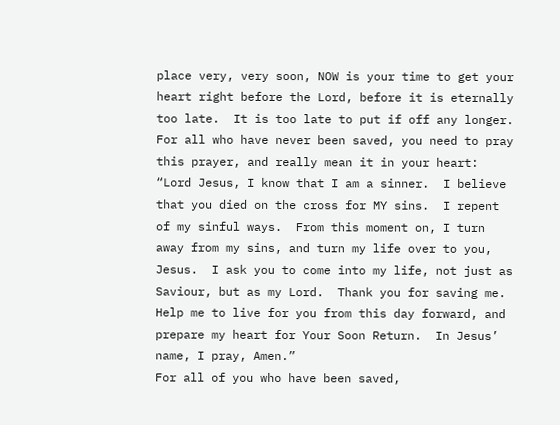place very, very soon, NOW is your time to get your heart right before the Lord, before it is eternally too late.  It is too late to put if off any longer.  For all who have never been saved, you need to pray this prayer, and really mean it in your heart:
“Lord Jesus, I know that I am a sinner.  I believe that you died on the cross for MY sins.  I repent of my sinful ways.  From this moment on, I turn away from my sins, and turn my life over to you, Jesus.  I ask you to come into my life, not just as Saviour, but as my Lord.  Thank you for saving me.  Help me to live for you from this day forward, and prepare my heart for Your Soon Return.  In Jesus’ name, I pray, Amen.”
For all of you who have been saved,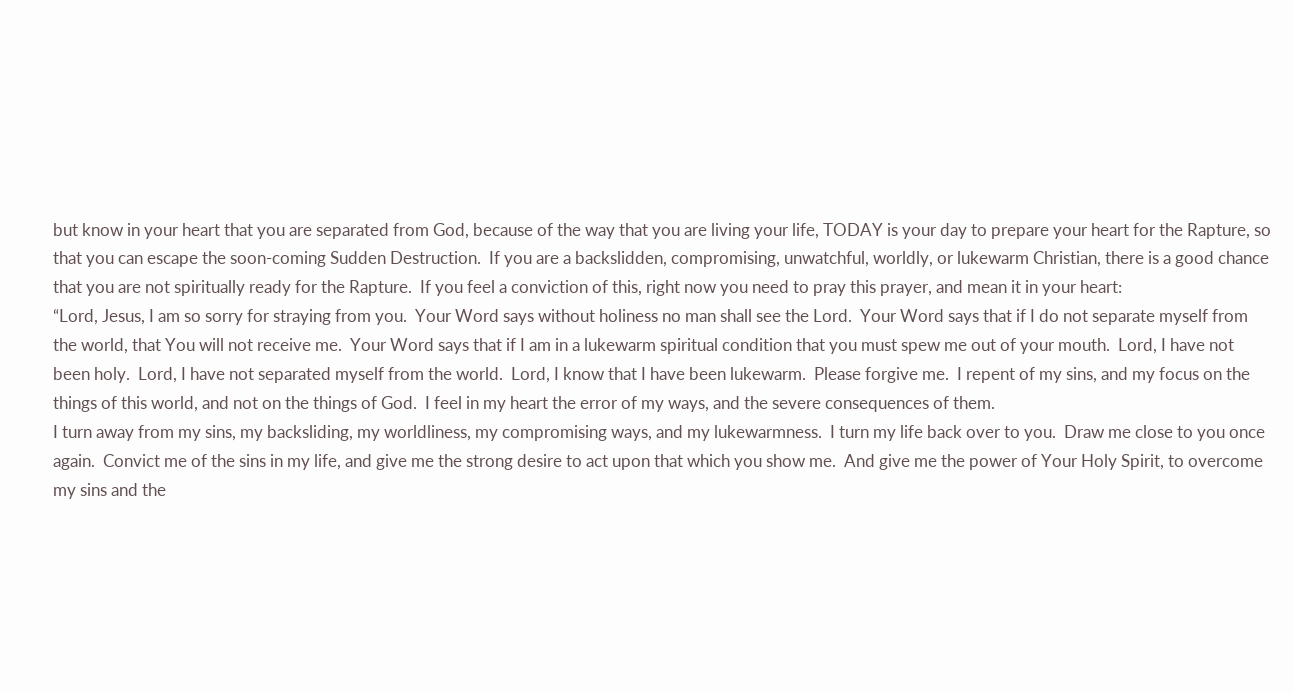but know in your heart that you are separated from God, because of the way that you are living your life, TODAY is your day to prepare your heart for the Rapture, so that you can escape the soon-coming Sudden Destruction.  If you are a backslidden, compromising, unwatchful, worldly, or lukewarm Christian, there is a good chance that you are not spiritually ready for the Rapture.  If you feel a conviction of this, right now you need to pray this prayer, and mean it in your heart:
“Lord, Jesus, I am so sorry for straying from you.  Your Word says without holiness no man shall see the Lord.  Your Word says that if I do not separate myself from the world, that You will not receive me.  Your Word says that if I am in a lukewarm spiritual condition that you must spew me out of your mouth.  Lord, I have not been holy.  Lord, I have not separated myself from the world.  Lord, I know that I have been lukewarm.  Please forgive me.  I repent of my sins, and my focus on the things of this world, and not on the things of God.  I feel in my heart the error of my ways, and the severe consequences of them.
I turn away from my sins, my backsliding, my worldliness, my compromising ways, and my lukewarmness.  I turn my life back over to you.  Draw me close to you once again.  Convict me of the sins in my life, and give me the strong desire to act upon that which you show me.  And give me the power of Your Holy Spirit, to overcome my sins and the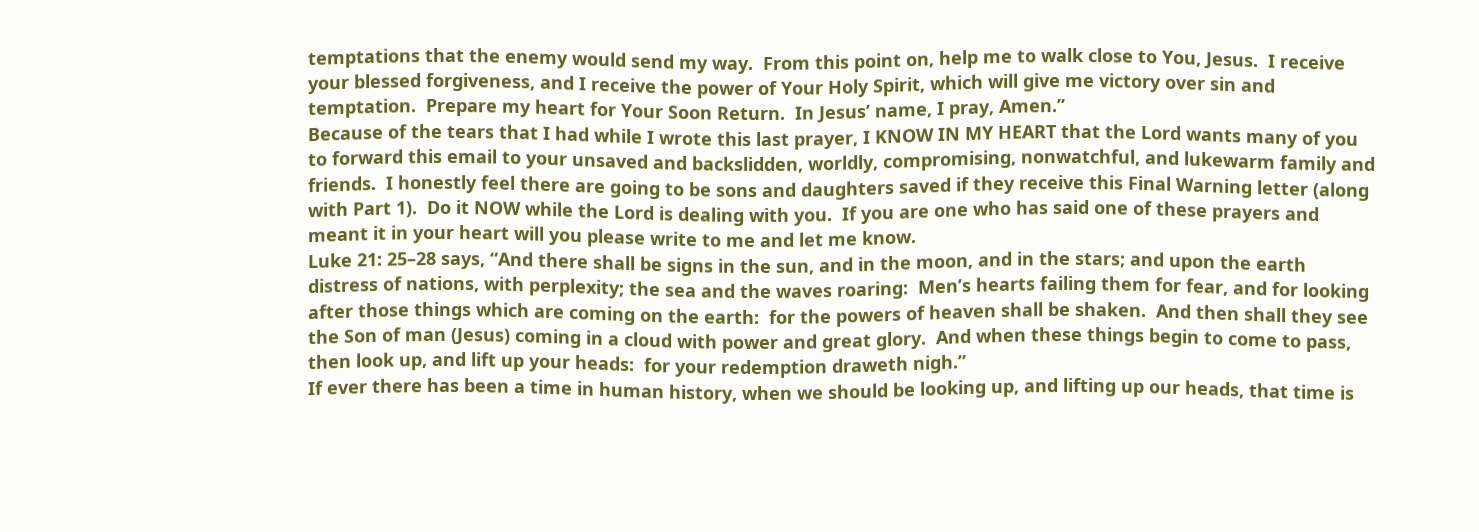temptations that the enemy would send my way.  From this point on, help me to walk close to You, Jesus.  I receive your blessed forgiveness, and I receive the power of Your Holy Spirit, which will give me victory over sin and temptation.  Prepare my heart for Your Soon Return.  In Jesus’ name, I pray, Amen.”
Because of the tears that I had while I wrote this last prayer, I KNOW IN MY HEART that the Lord wants many of you to forward this email to your unsaved and backslidden, worldly, compromising, nonwatchful, and lukewarm family and friends.  I honestly feel there are going to be sons and daughters saved if they receive this Final Warning letter (along with Part 1).  Do it NOW while the Lord is dealing with you.  If you are one who has said one of these prayers and meant it in your heart will you please write to me and let me know.
Luke 21: 25–28 says, “And there shall be signs in the sun, and in the moon, and in the stars; and upon the earth distress of nations, with perplexity; the sea and the waves roaring:  Men’s hearts failing them for fear, and for looking after those things which are coming on the earth:  for the powers of heaven shall be shaken.  And then shall they see the Son of man (Jesus) coming in a cloud with power and great glory.  And when these things begin to come to pass, then look up, and lift up your heads:  for your redemption draweth nigh.”
If ever there has been a time in human history, when we should be looking up, and lifting up our heads, that time is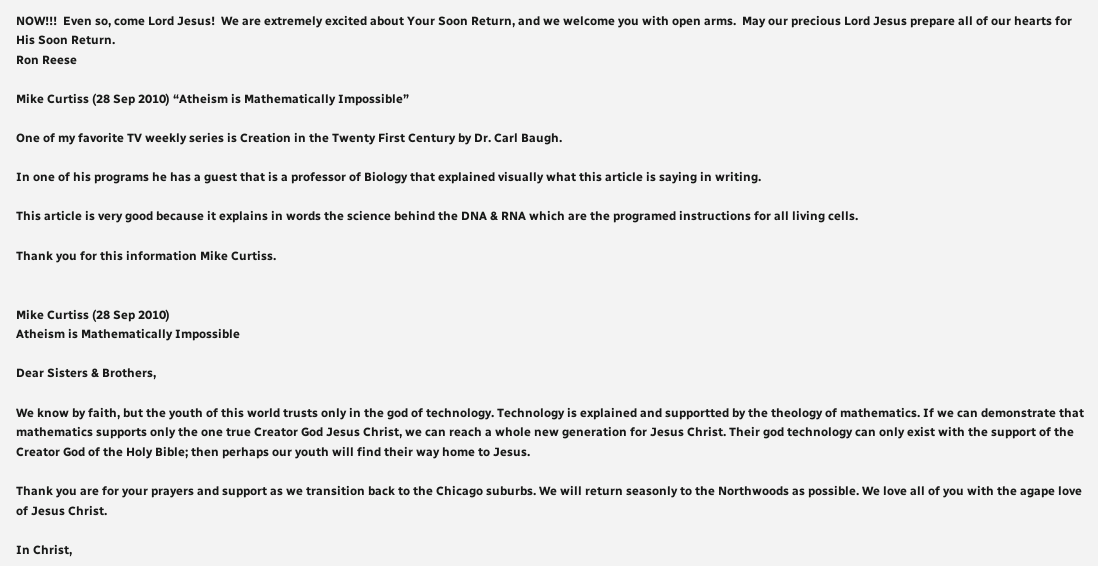NOW!!!  Even so, come Lord Jesus!  We are extremely excited about Your Soon Return, and we welcome you with open arms.  May our precious Lord Jesus prepare all of our hearts for His Soon Return.
Ron Reese

Mike Curtiss (28 Sep 2010) “Atheism is Mathematically Impossible”

One of my favorite TV weekly series is Creation in the Twenty First Century by Dr. Carl Baugh.

In one of his programs he has a guest that is a professor of Biology that explained visually what this article is saying in writing.

This article is very good because it explains in words the science behind the DNA & RNA which are the programed instructions for all living cells.

Thank you for this information Mike Curtiss.


Mike Curtiss (28 Sep 2010)
Atheism is Mathematically Impossible

Dear Sisters & Brothers,

We know by faith, but the youth of this world trusts only in the god of technology. Technology is explained and supportted by the theology of mathematics. If we can demonstrate that mathematics supports only the one true Creator God Jesus Christ, we can reach a whole new generation for Jesus Christ. Their god technology can only exist with the support of the Creator God of the Holy Bible; then perhaps our youth will find their way home to Jesus.

Thank you are for your prayers and support as we transition back to the Chicago suburbs. We will return seasonly to the Northwoods as possible. We love all of you with the agape love of Jesus Christ.

In Christ,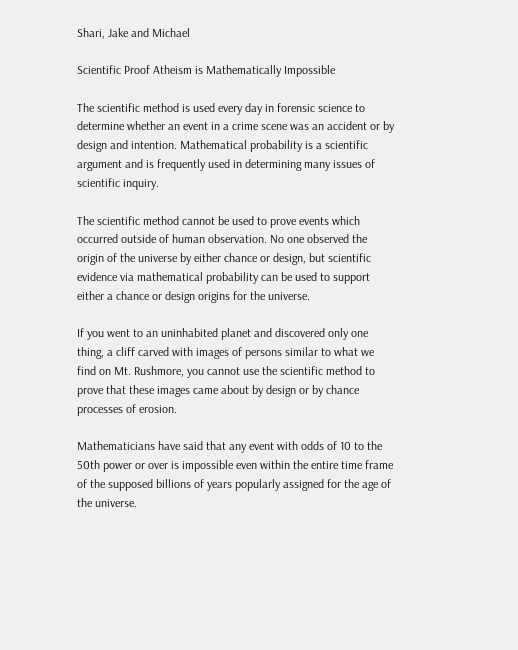Shari, Jake and Michael

Scientific Proof Atheism is Mathematically Impossible

The scientific method is used every day in forensic science to determine whether an event in a crime scene was an accident or by design and intention. Mathematical probability is a scientific argument and is frequently used in determining many issues of scientific inquiry.

The scientific method cannot be used to prove events which occurred outside of human observation. No one observed the origin of the universe by either chance or design, but scientific evidence via mathematical probability can be used to support either a chance or design origins for the universe.

If you went to an uninhabited planet and discovered only one thing, a cliff carved with images of persons similar to what we find on Mt. Rushmore, you cannot use the scientific method to prove that these images came about by design or by chance processes of erosion.

Mathematicians have said that any event with odds of 10 to the 50th power or over is impossible even within the entire time frame of the supposed billions of years popularly assigned for the age of the universe.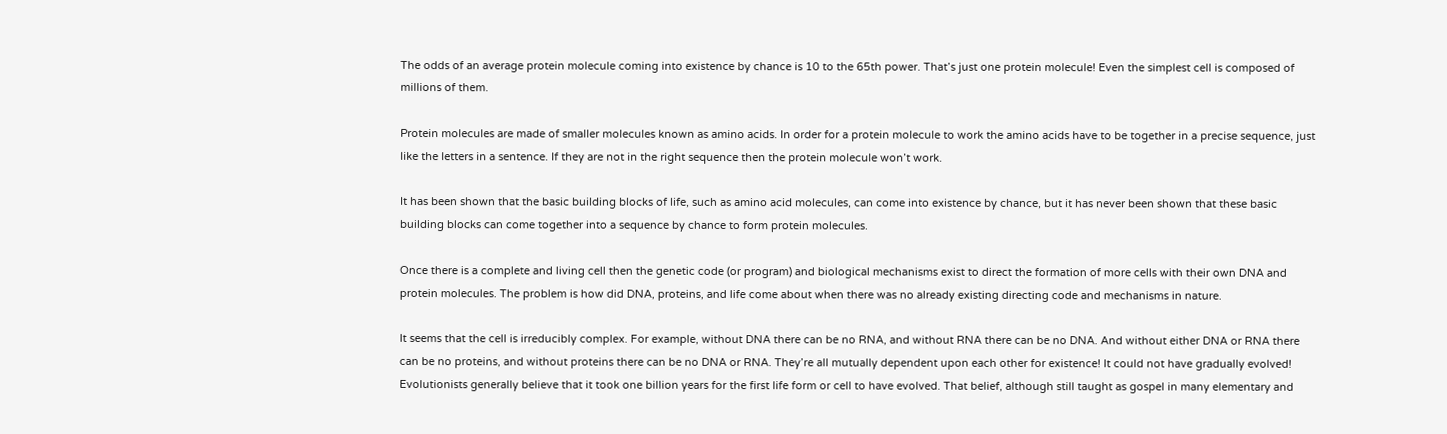The odds of an average protein molecule coming into existence by chance is 10 to the 65th power. That’s just one protein molecule! Even the simplest cell is composed of millions of them.

Protein molecules are made of smaller molecules known as amino acids. In order for a protein molecule to work the amino acids have to be together in a precise sequence, just like the letters in a sentence. If they are not in the right sequence then the protein molecule won’t work.

It has been shown that the basic building blocks of life, such as amino acid molecules, can come into existence by chance, but it has never been shown that these basic building blocks can come together into a sequence by chance to form protein molecules.

Once there is a complete and living cell then the genetic code (or program) and biological mechanisms exist to direct the formation of more cells with their own DNA and protein molecules. The problem is how did DNA, proteins, and life come about when there was no already existing directing code and mechanisms in nature.

It seems that the cell is irreducibly complex. For example, without DNA there can be no RNA, and without RNA there can be no DNA. And without either DNA or RNA there can be no proteins, and without proteins there can be no DNA or RNA. They’re all mutually dependent upon each other for existence! It could not have gradually evolved! Evolutionists generally believe that it took one billion years for the first life form or cell to have evolved. That belief, although still taught as gospel in many elementary and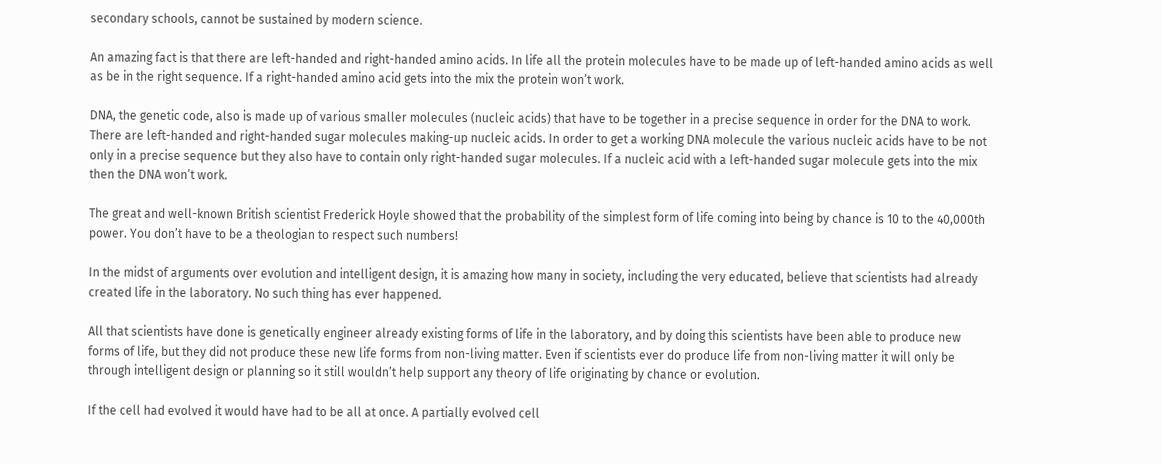secondary schools, cannot be sustained by modern science.

An amazing fact is that there are left-handed and right-handed amino acids. In life all the protein molecules have to be made up of left-handed amino acids as well as be in the right sequence. If a right-handed amino acid gets into the mix the protein won’t work.

DNA, the genetic code, also is made up of various smaller molecules (nucleic acids) that have to be together in a precise sequence in order for the DNA to work. There are left-handed and right-handed sugar molecules making-up nucleic acids. In order to get a working DNA molecule the various nucleic acids have to be not only in a precise sequence but they also have to contain only right-handed sugar molecules. If a nucleic acid with a left-handed sugar molecule gets into the mix then the DNA won’t work.

The great and well-known British scientist Frederick Hoyle showed that the probability of the simplest form of life coming into being by chance is 10 to the 40,000th power. You don’t have to be a theologian to respect such numbers!

In the midst of arguments over evolution and intelligent design, it is amazing how many in society, including the very educated, believe that scientists had already created life in the laboratory. No such thing has ever happened.

All that scientists have done is genetically engineer already existing forms of life in the laboratory, and by doing this scientists have been able to produce new forms of life, but they did not produce these new life forms from non-living matter. Even if scientists ever do produce life from non-living matter it will only be through intelligent design or planning so it still wouldn’t help support any theory of life originating by chance or evolution.

If the cell had evolved it would have had to be all at once. A partially evolved cell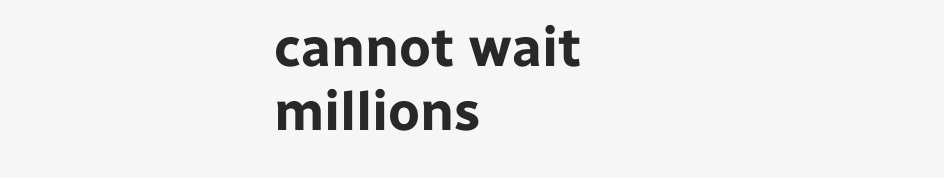cannot wait millions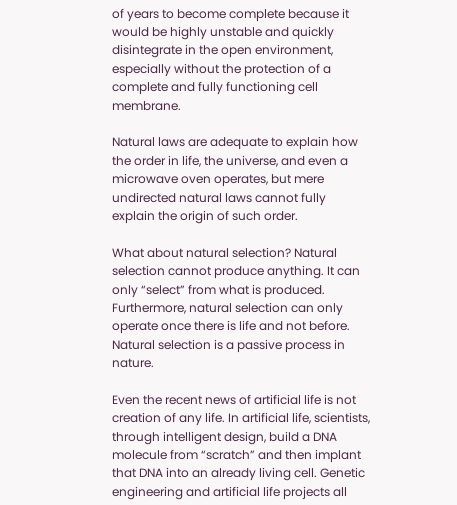of years to become complete because it would be highly unstable and quickly disintegrate in the open environment, especially without the protection of a complete and fully functioning cell membrane.

Natural laws are adequate to explain how the order in life, the universe, and even a microwave oven operates, but mere undirected natural laws cannot fully explain the origin of such order.

What about natural selection? Natural selection cannot produce anything. It can only “select” from what is produced. Furthermore, natural selection can only operate once there is life and not before. Natural selection is a passive process in nature.

Even the recent news of artificial life is not creation of any life. In artificial life, scientists, through intelligent design, build a DNA molecule from “scratch” and then implant that DNA into an already living cell. Genetic engineering and artificial life projects all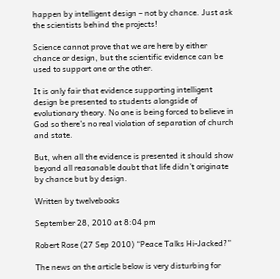happen by intelligent design – not by chance. Just ask the scientists behind the projects!

Science cannot prove that we are here by either chance or design, but the scientific evidence can be used to support one or the other.

It is only fair that evidence supporting intelligent design be presented to students alongside of evolutionary theory. No one is being forced to believe in God so there’s no real violation of separation of church and state.

But, when all the evidence is presented it should show beyond all reasonable doubt that life didn’t originate by chance but by design.

Written by twelvebooks

September 28, 2010 at 8:04 pm

Robert Rose (27 Sep 2010) “Peace Talks Hi-Jacked?”

The news on the article below is very disturbing for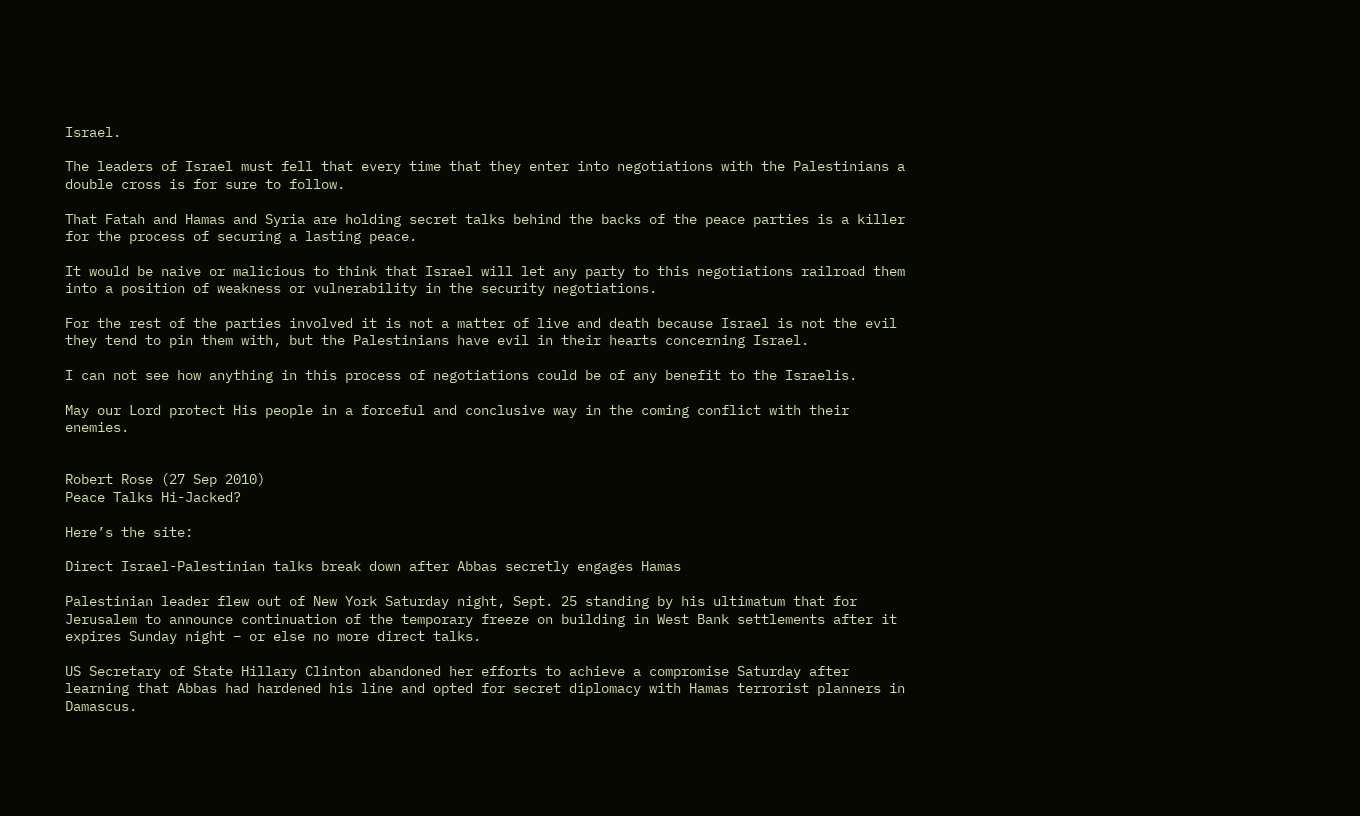Israel.

The leaders of Israel must fell that every time that they enter into negotiations with the Palestinians a double cross is for sure to follow.

That Fatah and Hamas and Syria are holding secret talks behind the backs of the peace parties is a killer for the process of securing a lasting peace.

It would be naive or malicious to think that Israel will let any party to this negotiations railroad them into a position of weakness or vulnerability in the security negotiations.

For the rest of the parties involved it is not a matter of live and death because Israel is not the evil they tend to pin them with, but the Palestinians have evil in their hearts concerning Israel.

I can not see how anything in this process of negotiations could be of any benefit to the Israelis.

May our Lord protect His people in a forceful and conclusive way in the coming conflict with their enemies.


Robert Rose (27 Sep 2010)
Peace Talks Hi-Jacked?

Here’s the site:

Direct Israel-Palestinian talks break down after Abbas secretly engages Hamas

Palestinian leader flew out of New York Saturday night, Sept. 25 standing by his ultimatum that for Jerusalem to announce continuation of the temporary freeze on building in West Bank settlements after it expires Sunday night – or else no more direct talks.

US Secretary of State Hillary Clinton abandoned her efforts to achieve a compromise Saturday after learning that Abbas had hardened his line and opted for secret diplomacy with Hamas terrorist planners in Damascus.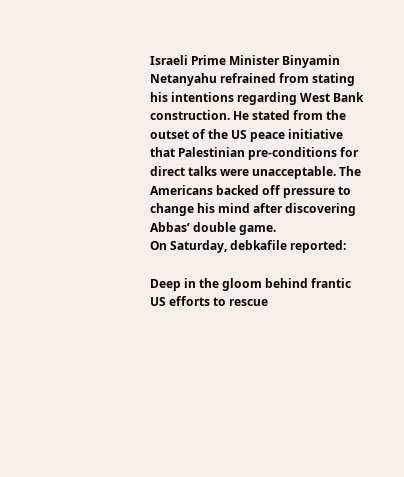Israeli Prime Minister Binyamin Netanyahu refrained from stating his intentions regarding West Bank construction. He stated from the outset of the US peace initiative that Palestinian pre-conditions for direct talks were unacceptable. The Americans backed off pressure to change his mind after discovering Abbas’ double game.
On Saturday, debkafile reported:

Deep in the gloom behind frantic US efforts to rescue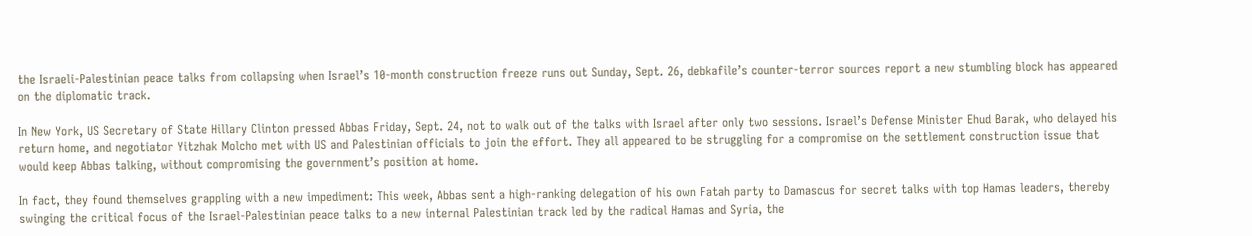the Israeli-Palestinian peace talks from collapsing when Israel’s 10-month construction freeze runs out Sunday, Sept. 26, debkafile’s counter-terror sources report a new stumbling block has appeared on the diplomatic track.

In New York, US Secretary of State Hillary Clinton pressed Abbas Friday, Sept. 24, not to walk out of the talks with Israel after only two sessions. Israel’s Defense Minister Ehud Barak, who delayed his return home, and negotiator Yitzhak Molcho met with US and Palestinian officials to join the effort. They all appeared to be struggling for a compromise on the settlement construction issue that would keep Abbas talking, without compromising the government’s position at home.

In fact, they found themselves grappling with a new impediment: This week, Abbas sent a high-ranking delegation of his own Fatah party to Damascus for secret talks with top Hamas leaders, thereby swinging the critical focus of the Israel-Palestinian peace talks to a new internal Palestinian track led by the radical Hamas and Syria, the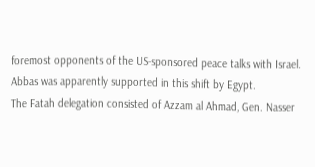foremost opponents of the US-sponsored peace talks with Israel. Abbas was apparently supported in this shift by Egypt.
The Fatah delegation consisted of Azzam al Ahmad, Gen. Nasser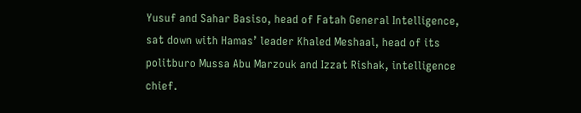Yusuf and Sahar Basiso, head of Fatah General Intelligence, sat down with Hamas’ leader Khaled Meshaal, head of its politburo Mussa Abu Marzouk and Izzat Rishak, intelligence chief.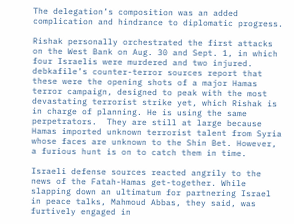The delegation’s composition was an added complication and hindrance to diplomatic progress.

Rishak personally orchestrated the first attacks on the West Bank on Aug. 30 and Sept. 1, in which four Israelis were murdered and two injured. debkafile’s counter-terror sources report that these were the opening shots of a major Hamas terror campaign, designed to peak with the most devastating terrorist strike yet, which Rishak is in charge of planning. He is using the same perpetrators.  They are still at large because Hamas imported unknown terrorist talent from Syria whose faces are unknown to the Shin Bet. However, a furious hunt is on to catch them in time.

Israeli defense sources reacted angrily to the news of the Fatah-Hamas get-together. While slapping down an ultimatum for partnering Israel in peace talks, Mahmoud Abbas, they said, was furtively engaged in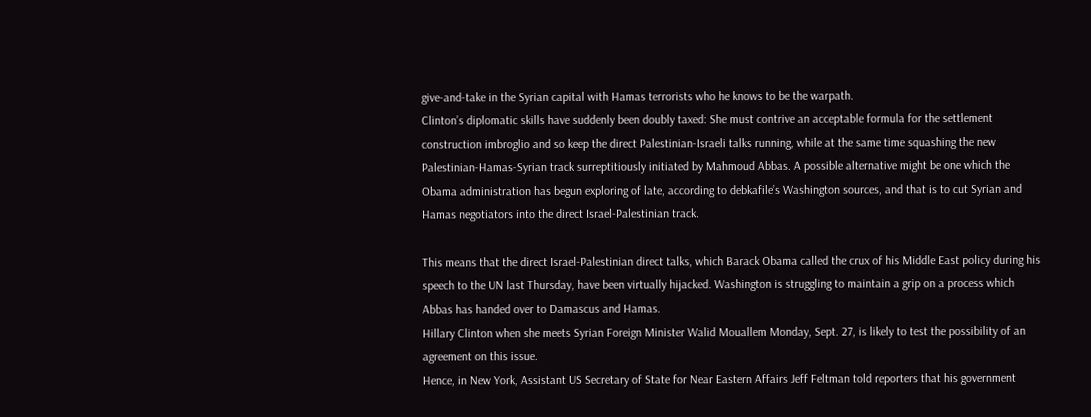give-and-take in the Syrian capital with Hamas terrorists who he knows to be the warpath.
Clinton’s diplomatic skills have suddenly been doubly taxed: She must contrive an acceptable formula for the settlement construction imbroglio and so keep the direct Palestinian-Israeli talks running, while at the same time squashing the new Palestinian-Hamas-Syrian track surreptitiously initiated by Mahmoud Abbas. A possible alternative might be one which the Obama administration has begun exploring of late, according to debkafile’s Washington sources, and that is to cut Syrian and Hamas negotiators into the direct Israel-Palestinian track.

This means that the direct Israel-Palestinian direct talks, which Barack Obama called the crux of his Middle East policy during his speech to the UN last Thursday, have been virtually hijacked. Washington is struggling to maintain a grip on a process which Abbas has handed over to Damascus and Hamas.
Hillary Clinton when she meets Syrian Foreign Minister Walid Mouallem Monday, Sept. 27, is likely to test the possibility of an agreement on this issue.
Hence, in New York, Assistant US Secretary of State for Near Eastern Affairs Jeff Feltman told reporters that his government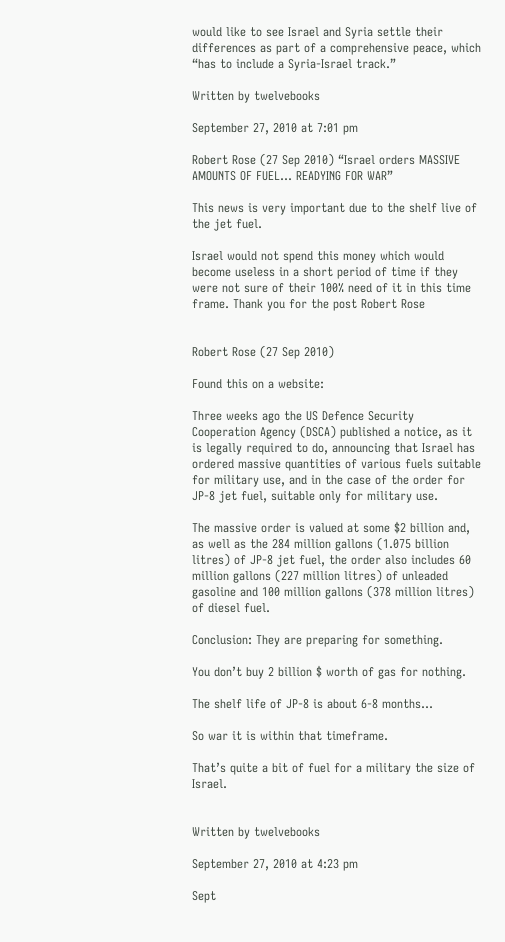would like to see Israel and Syria settle their differences as part of a comprehensive peace, which “has to include a Syria-Israel track.”

Written by twelvebooks

September 27, 2010 at 7:01 pm

Robert Rose (27 Sep 2010) “Israel orders MASSIVE AMOUNTS OF FUEL… READYING FOR WAR”

This news is very important due to the shelf live of the jet fuel.

Israel would not spend this money which would become useless in a short period of time if they were not sure of their 100% need of it in this time frame. Thank you for the post Robert Rose


Robert Rose (27 Sep 2010)

Found this on a website:

Three weeks ago the US Defence Security Cooperation Agency (DSCA) published a notice, as it is legally required to do, announcing that Israel has ordered massive quantities of various fuels suitable for military use, and in the case of the order for JP-8 jet fuel, suitable only for military use.

The massive order is valued at some $2 billion and, as well as the 284 million gallons (1.075 billion litres) of JP-8 jet fuel, the order also includes 60 million gallons (227 million litres) of unleaded gasoline and 100 million gallons (378 million litres) of diesel fuel.

Conclusion: They are preparing for something.

You don’t buy 2 billion $ worth of gas for nothing.

The shelf life of JP-8 is about 6-8 months…

So war it is within that timeframe.

That’s quite a bit of fuel for a military the size of Israel.


Written by twelvebooks

September 27, 2010 at 4:23 pm

Sept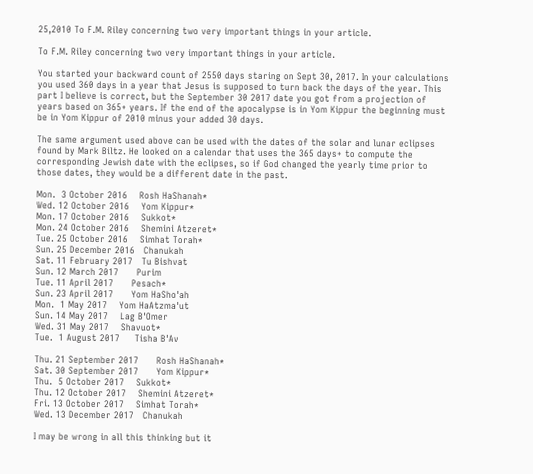25,2010 To F.M. Riley concerning two very important things in your article.

To F.M. Riley concerning two very important things in your article.

You started your backward count of 2550 days staring on Sept 30, 2017. In your calculations you used 360 days in a year that Jesus is supposed to turn back the days of the year. This part I believe is correct, but the September 30 2017 date you got from a projection of years based on 365+ years. If the end of the apocalypse is in Yom Kippur the beginning must be in Yom Kippur of 2010 minus your added 30 days.

The same argument used above can be used with the dates of the solar and lunar eclipses found by Mark Biltz. He looked on a calendar that uses the 365 days+ to compute the corresponding Jewish date with the eclipses, so if God changed the yearly time prior to those dates, they would be a different date in the past.

Mon.  3 October 2016    Rosh HaShanah*
Wed. 12 October 2016    Yom Kippur*
Mon. 17 October 2016    Sukkot*
Mon. 24 October 2016    Shemini Atzeret*
Tue. 25 October 2016    Simhat Torah*
Sun. 25 December 2016   Chanukah
Sat. 11 February 2017   Tu Bishvat
Sun. 12 March 2017      Purim
Tue. 11 April 2017      Pesach*
Sun. 23 April 2017      Yom HaSho'ah
Mon.  1 May 2017    Yom HaAtzma'ut
Sun. 14 May 2017    Lag B'Omer
Wed. 31 May 2017    Shavuot*
Tue.  1 August 2017     Tisha B'Av

Thu. 21 September 2017      Rosh HaShanah*
Sat. 30 September 2017      Yom Kippur*
Thu.  5 October 2017    Sukkot*
Thu. 12 October 2017    Shemini Atzeret*
Fri. 13 October 2017    Simhat Torah*
Wed. 13 December 2017   Chanukah

I may be wrong in all this thinking but it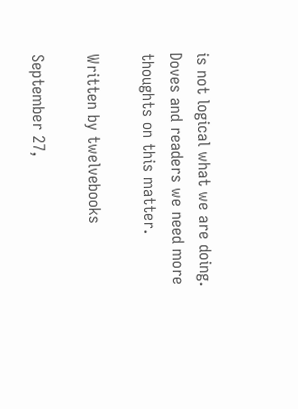is not logical what we are doing.
Doves and readers we need more thoughts on this matter.

Written by twelvebooks

September 27,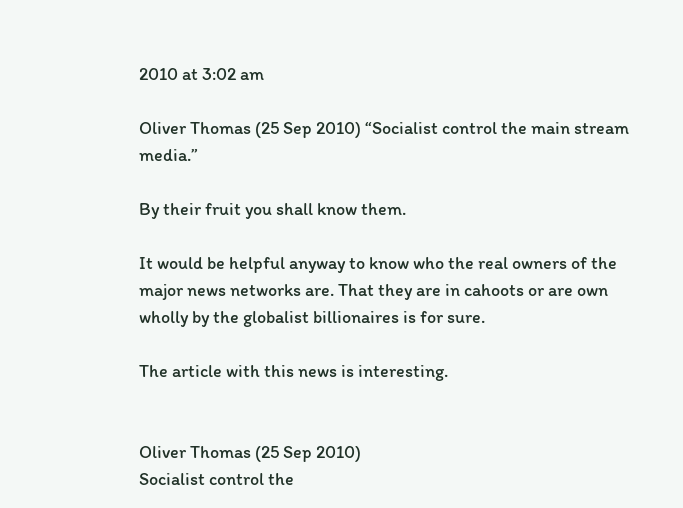2010 at 3:02 am

Oliver Thomas (25 Sep 2010) “Socialist control the main stream media.”

By their fruit you shall know them.

It would be helpful anyway to know who the real owners of the major news networks are. That they are in cahoots or are own wholly by the globalist billionaires is for sure.

The article with this news is interesting.


Oliver Thomas (25 Sep 2010)
Socialist control the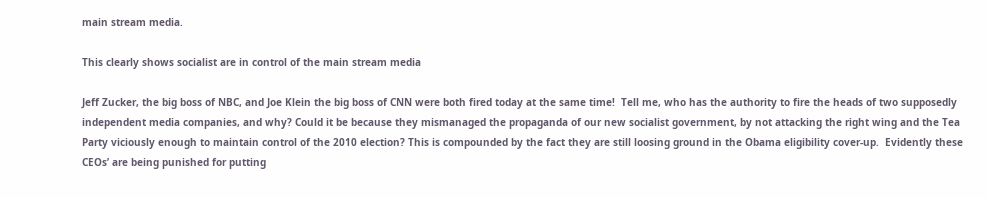main stream media.

This clearly shows socialist are in control of the main stream media

Jeff Zucker, the big boss of NBC, and Joe Klein the big boss of CNN were both fired today at the same time!  Tell me, who has the authority to fire the heads of two supposedly independent media companies, and why? Could it be because they mismanaged the propaganda of our new socialist government, by not attacking the right wing and the Tea Party viciously enough to maintain control of the 2010 election? This is compounded by the fact they are still loosing ground in the Obama eligibility cover-up.  Evidently these CEOs’ are being punished for putting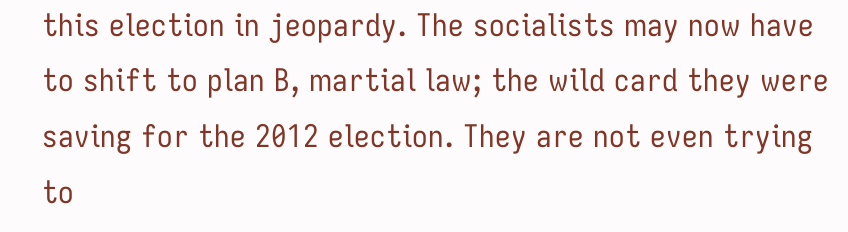this election in jeopardy. The socialists may now have to shift to plan B, martial law; the wild card they were saving for the 2012 election. They are not even trying to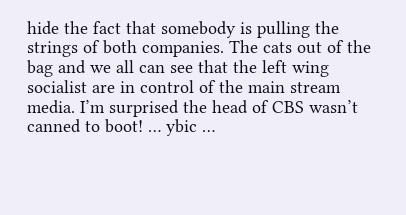hide the fact that somebody is pulling the strings of both companies. The cats out of the bag and we all can see that the left wing socialist are in control of the main stream media. I’m surprised the head of CBS wasn’t canned to boot! … ybic …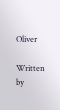Oliver

Written by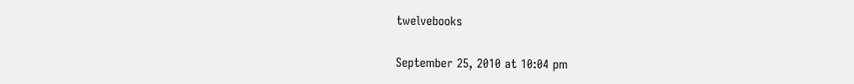twelvebooks

September 25, 2010 at 10:04 pm